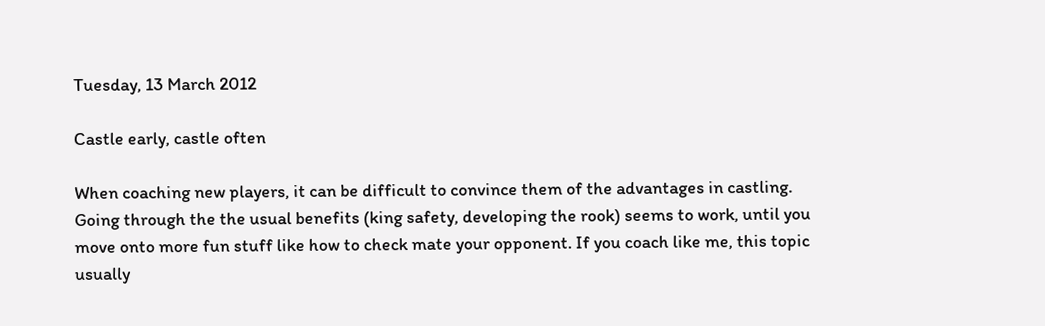Tuesday, 13 March 2012

Castle early, castle often

When coaching new players, it can be difficult to convince them of the advantages in castling. Going through the the usual benefits (king safety, developing the rook) seems to work, until you move onto more fun stuff like how to check mate your opponent. If you coach like me, this topic usually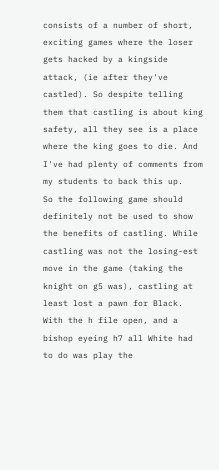consists of a number of short, exciting games where the loser gets hacked by a kingside attack, (ie after they've castled). So despite telling them that castling is about king safety, all they see is a place where the king goes to die. And I've had plenty of comments from my students to back this up.
So the following game should definitely not be used to show the benefits of castling. While castling was not the losing-est move in the game (taking the knight on g5 was), castling at least lost a pawn for Black. With the h file open, and a bishop eyeing h7 all White had to do was play the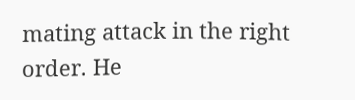mating attack in the right order. He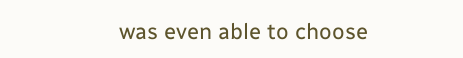was even able to choose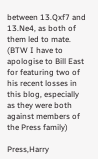between 13.Qxf7 and 13.Ne4, as both of them led to mate.
(BTW I have to apologise to Bill East for featuring two of his recent losses in this blog, especially as they were both against members of the Press family)

Press,Harry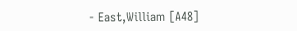- East,William [A48]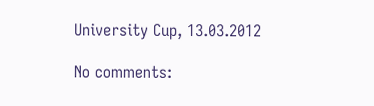University Cup, 13.03.2012

No comments: